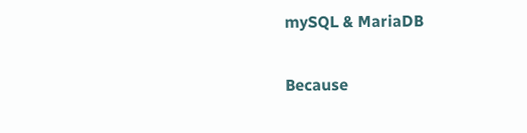mySQL & MariaDB

Because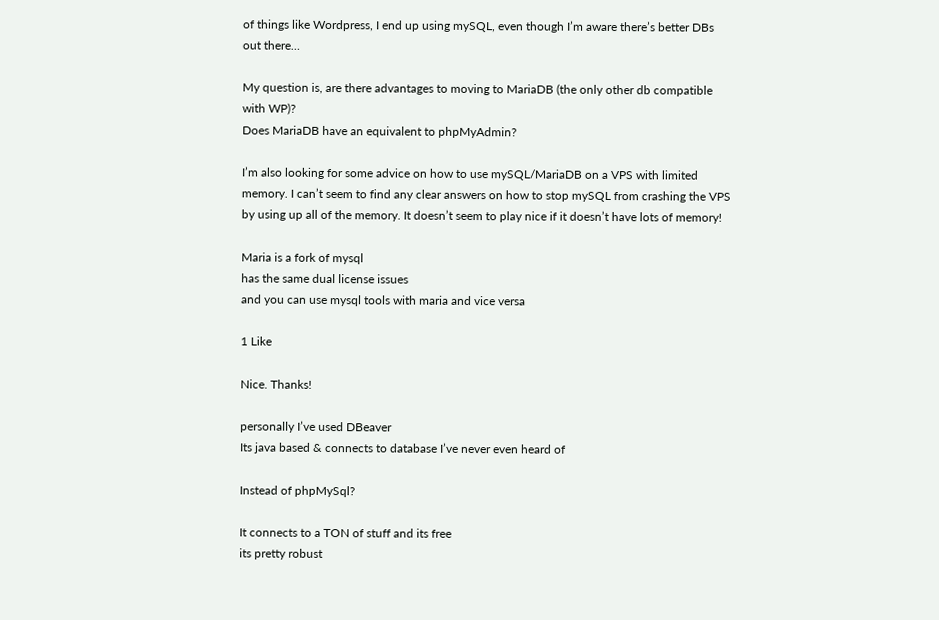of things like Wordpress, I end up using mySQL, even though I’m aware there’s better DBs out there…

My question is, are there advantages to moving to MariaDB (the only other db compatible with WP)?
Does MariaDB have an equivalent to phpMyAdmin?

I’m also looking for some advice on how to use mySQL/MariaDB on a VPS with limited memory. I can’t seem to find any clear answers on how to stop mySQL from crashing the VPS by using up all of the memory. It doesn’t seem to play nice if it doesn’t have lots of memory!

Maria is a fork of mysql
has the same dual license issues
and you can use mysql tools with maria and vice versa

1 Like

Nice. Thanks!

personally I’ve used DBeaver
Its java based & connects to database I’ve never even heard of

Instead of phpMySql?

It connects to a TON of stuff and its free
its pretty robust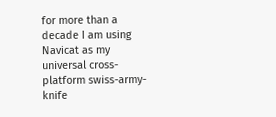for more than a decade I am using Navicat as my universal cross-platform swiss-army-knife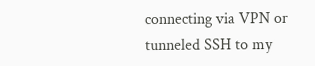connecting via VPN or tunneled SSH to my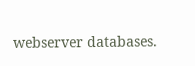webserver databases.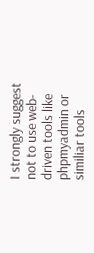I strongly suggest not to use web-driven tools like phpmyadmin or similiar tools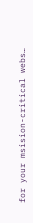for your msision-critical webs…